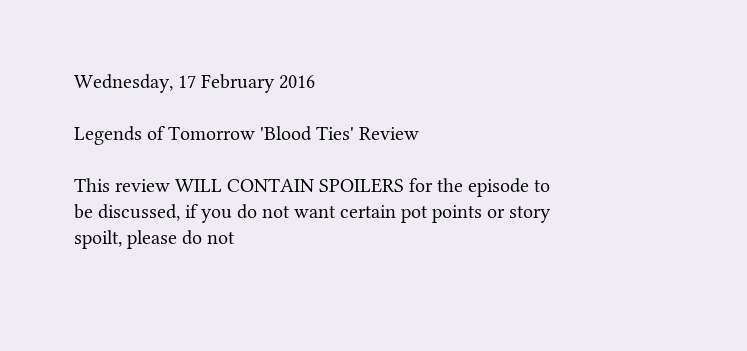Wednesday, 17 February 2016

Legends of Tomorrow 'Blood Ties' Review

This review WILL CONTAIN SPOILERS for the episode to be discussed, if you do not want certain pot points or story spoilt, please do not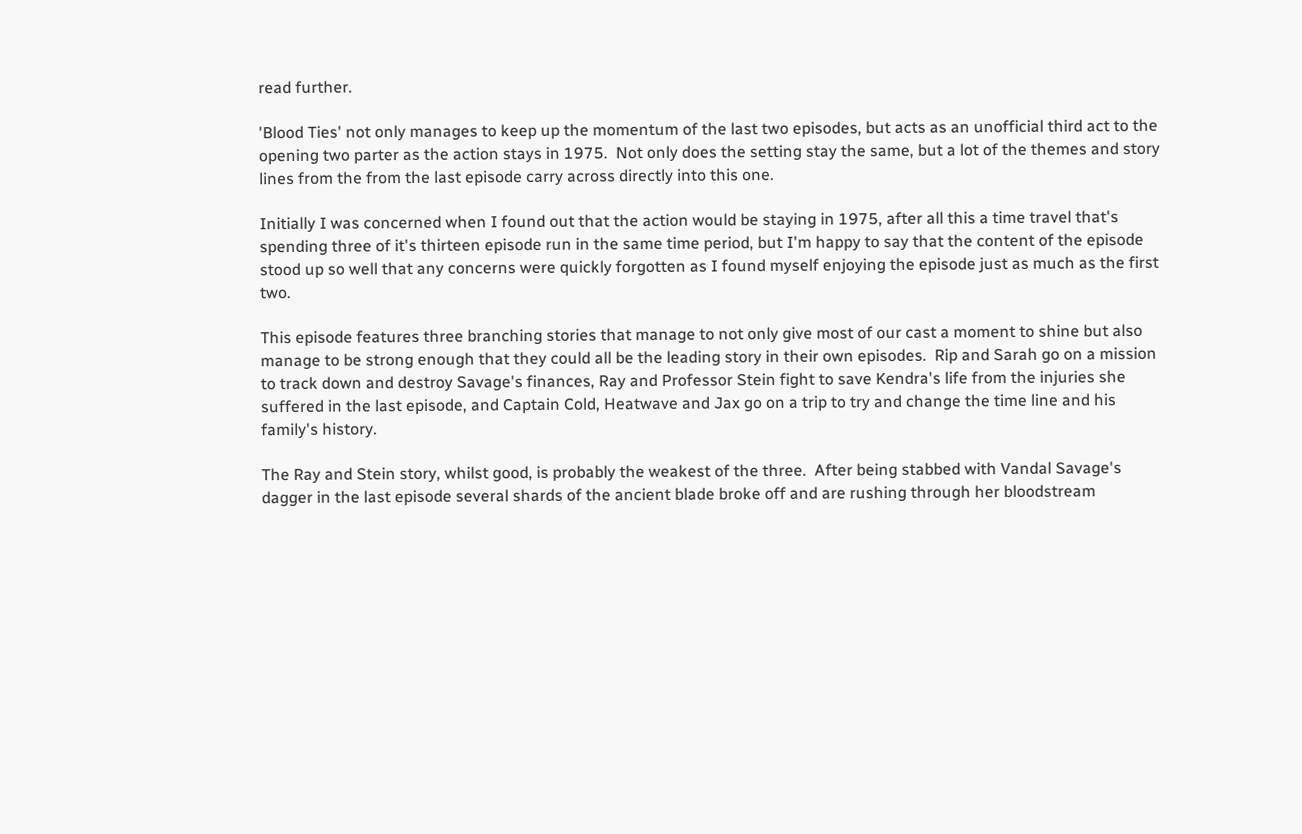read further.

'Blood Ties' not only manages to keep up the momentum of the last two episodes, but acts as an unofficial third act to the opening two parter as the action stays in 1975.  Not only does the setting stay the same, but a lot of the themes and story lines from the from the last episode carry across directly into this one.

Initially I was concerned when I found out that the action would be staying in 1975, after all this a time travel that's spending three of it's thirteen episode run in the same time period, but I'm happy to say that the content of the episode stood up so well that any concerns were quickly forgotten as I found myself enjoying the episode just as much as the first two.

This episode features three branching stories that manage to not only give most of our cast a moment to shine but also manage to be strong enough that they could all be the leading story in their own episodes.  Rip and Sarah go on a mission to track down and destroy Savage's finances, Ray and Professor Stein fight to save Kendra's life from the injuries she suffered in the last episode, and Captain Cold, Heatwave and Jax go on a trip to try and change the time line and his family's history.

The Ray and Stein story, whilst good, is probably the weakest of the three.  After being stabbed with Vandal Savage's dagger in the last episode several shards of the ancient blade broke off and are rushing through her bloodstream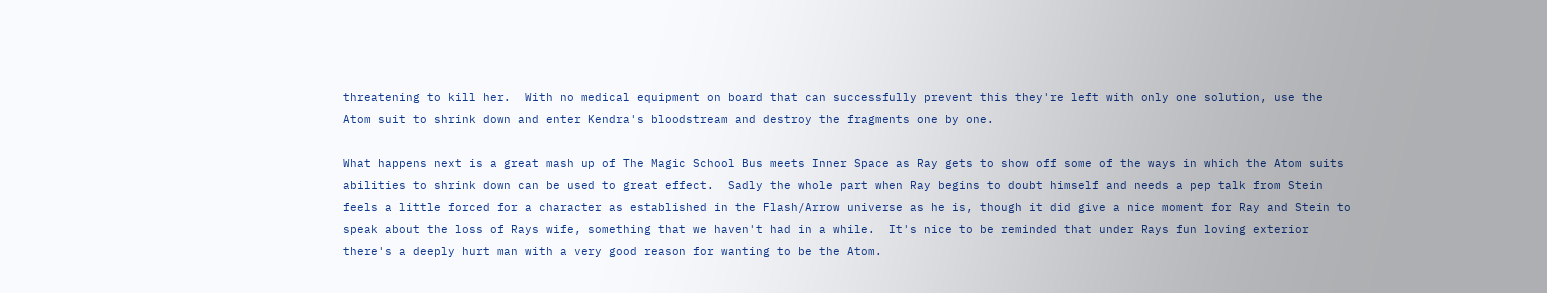threatening to kill her.  With no medical equipment on board that can successfully prevent this they're left with only one solution, use the Atom suit to shrink down and enter Kendra's bloodstream and destroy the fragments one by one.

What happens next is a great mash up of The Magic School Bus meets Inner Space as Ray gets to show off some of the ways in which the Atom suits abilities to shrink down can be used to great effect.  Sadly the whole part when Ray begins to doubt himself and needs a pep talk from Stein feels a little forced for a character as established in the Flash/Arrow universe as he is, though it did give a nice moment for Ray and Stein to speak about the loss of Rays wife, something that we haven't had in a while.  It's nice to be reminded that under Rays fun loving exterior there's a deeply hurt man with a very good reason for wanting to be the Atom.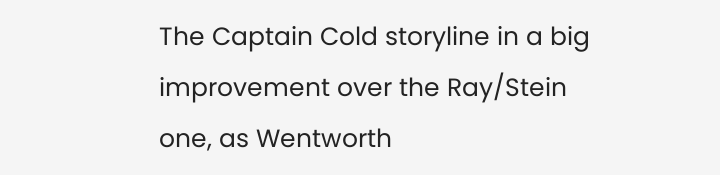The Captain Cold storyline in a big improvement over the Ray/Stein one, as Wentworth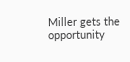Miller gets the opportunity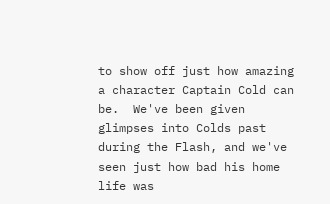to show off just how amazing a character Captain Cold can be.  We've been given glimpses into Colds past during the Flash, and we've seen just how bad his home life was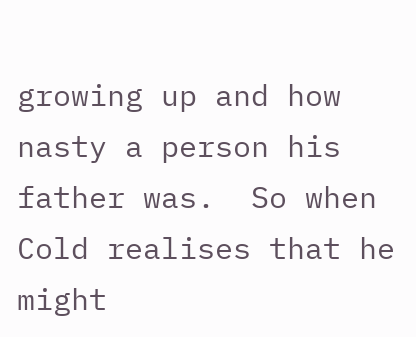growing up and how nasty a person his father was.  So when Cold realises that he might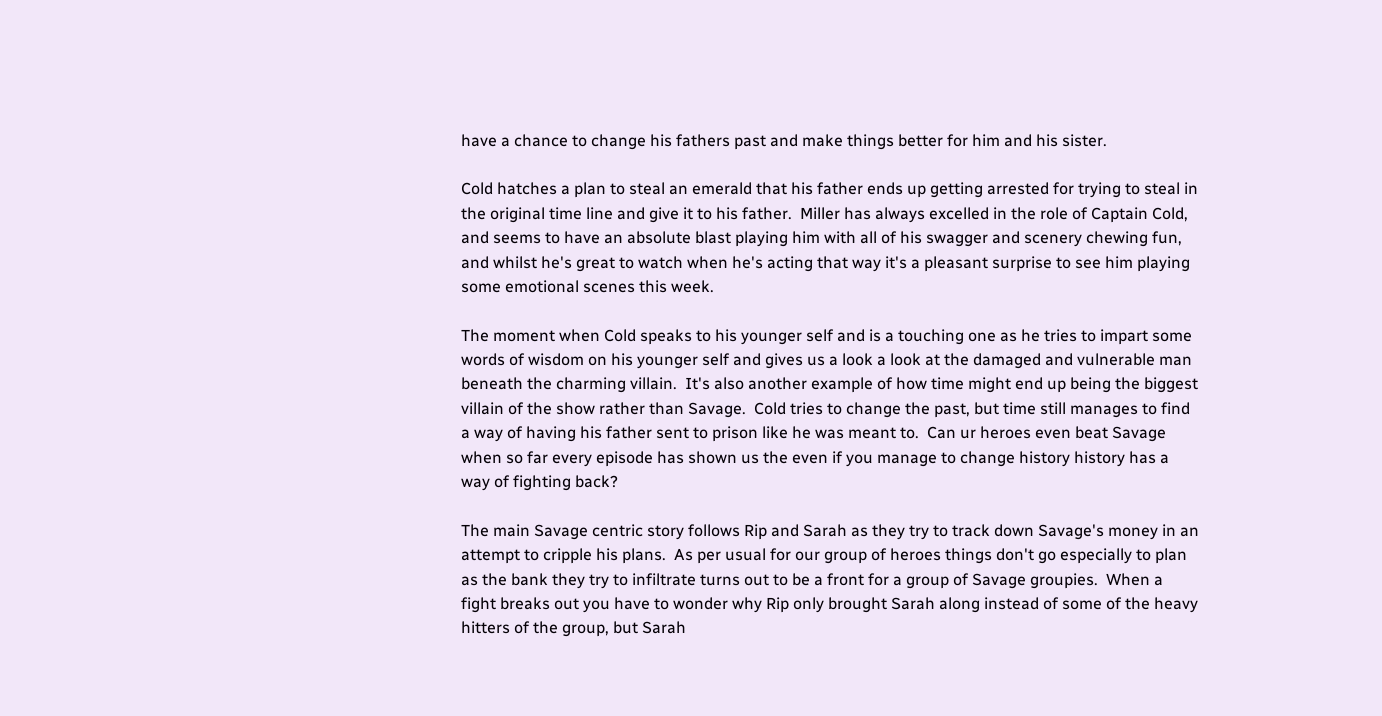have a chance to change his fathers past and make things better for him and his sister.

Cold hatches a plan to steal an emerald that his father ends up getting arrested for trying to steal in the original time line and give it to his father.  Miller has always excelled in the role of Captain Cold, and seems to have an absolute blast playing him with all of his swagger and scenery chewing fun, and whilst he's great to watch when he's acting that way it's a pleasant surprise to see him playing some emotional scenes this week.

The moment when Cold speaks to his younger self and is a touching one as he tries to impart some words of wisdom on his younger self and gives us a look a look at the damaged and vulnerable man beneath the charming villain.  It's also another example of how time might end up being the biggest villain of the show rather than Savage.  Cold tries to change the past, but time still manages to find a way of having his father sent to prison like he was meant to.  Can ur heroes even beat Savage when so far every episode has shown us the even if you manage to change history history has a way of fighting back?

The main Savage centric story follows Rip and Sarah as they try to track down Savage's money in an attempt to cripple his plans.  As per usual for our group of heroes things don't go especially to plan as the bank they try to infiltrate turns out to be a front for a group of Savage groupies.  When a fight breaks out you have to wonder why Rip only brought Sarah along instead of some of the heavy hitters of the group, but Sarah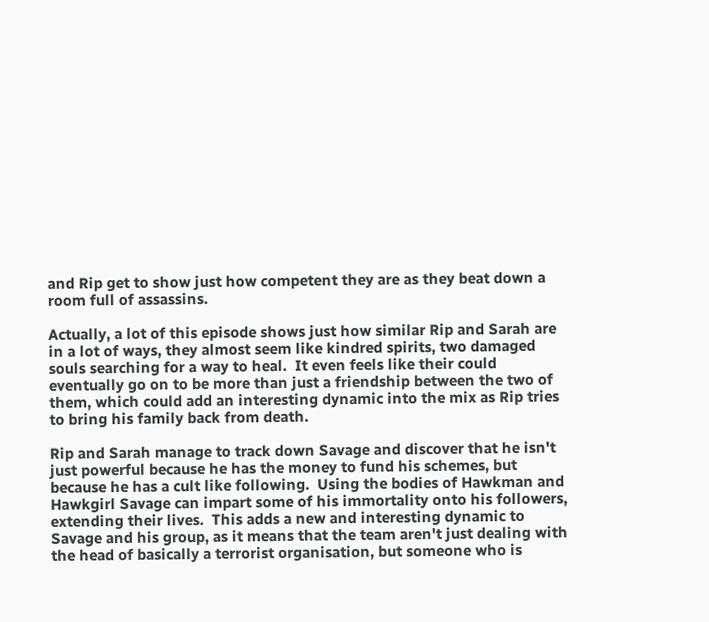and Rip get to show just how competent they are as they beat down a room full of assassins.

Actually, a lot of this episode shows just how similar Rip and Sarah are in a lot of ways, they almost seem like kindred spirits, two damaged souls searching for a way to heal.  It even feels like their could eventually go on to be more than just a friendship between the two of them, which could add an interesting dynamic into the mix as Rip tries to bring his family back from death.

Rip and Sarah manage to track down Savage and discover that he isn't just powerful because he has the money to fund his schemes, but because he has a cult like following.  Using the bodies of Hawkman and Hawkgirl Savage can impart some of his immortality onto his followers, extending their lives.  This adds a new and interesting dynamic to Savage and his group, as it means that the team aren't just dealing with the head of basically a terrorist organisation, but someone who is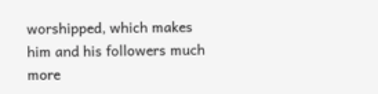worshipped, which makes him and his followers much more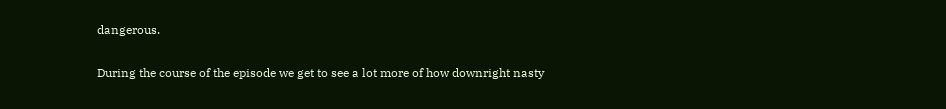dangerous.

During the course of the episode we get to see a lot more of how downright nasty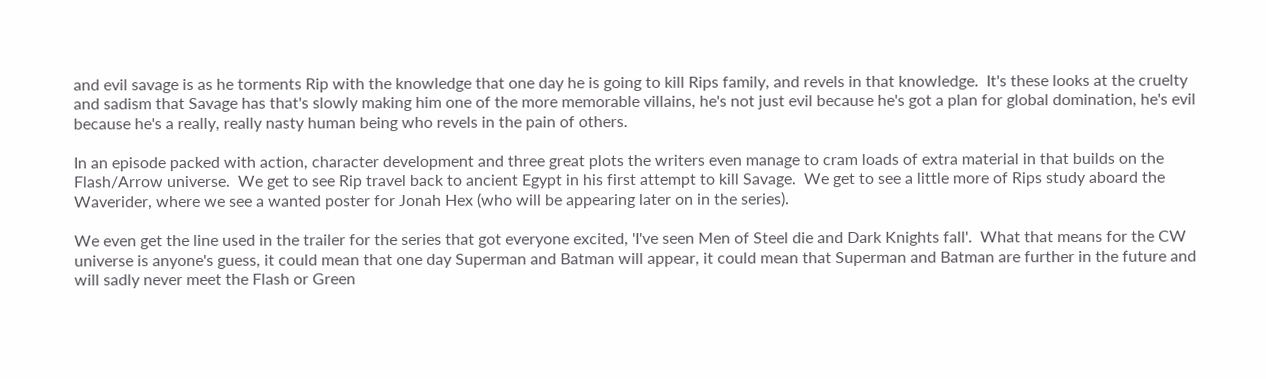and evil savage is as he torments Rip with the knowledge that one day he is going to kill Rips family, and revels in that knowledge.  It's these looks at the cruelty and sadism that Savage has that's slowly making him one of the more memorable villains, he's not just evil because he's got a plan for global domination, he's evil because he's a really, really nasty human being who revels in the pain of others.

In an episode packed with action, character development and three great plots the writers even manage to cram loads of extra material in that builds on the Flash/Arrow universe.  We get to see Rip travel back to ancient Egypt in his first attempt to kill Savage.  We get to see a little more of Rips study aboard the Waverider, where we see a wanted poster for Jonah Hex (who will be appearing later on in the series).

We even get the line used in the trailer for the series that got everyone excited, 'I've seen Men of Steel die and Dark Knights fall'.  What that means for the CW universe is anyone's guess, it could mean that one day Superman and Batman will appear, it could mean that Superman and Batman are further in the future and will sadly never meet the Flash or Green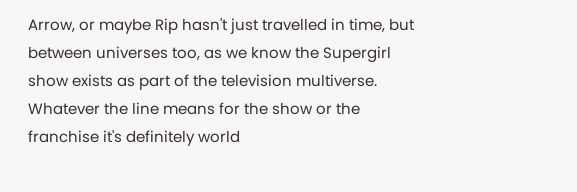Arrow, or maybe Rip hasn't just travelled in time, but between universes too, as we know the Supergirl show exists as part of the television multiverse.  Whatever the line means for the show or the franchise it's definitely world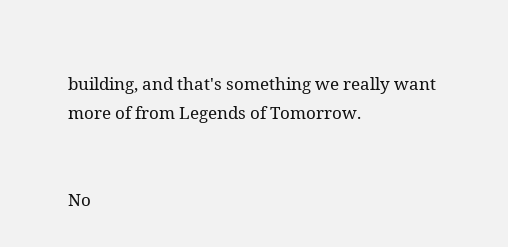building, and that's something we really want more of from Legends of Tomorrow.


No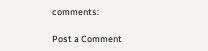comments:

Post a Comment